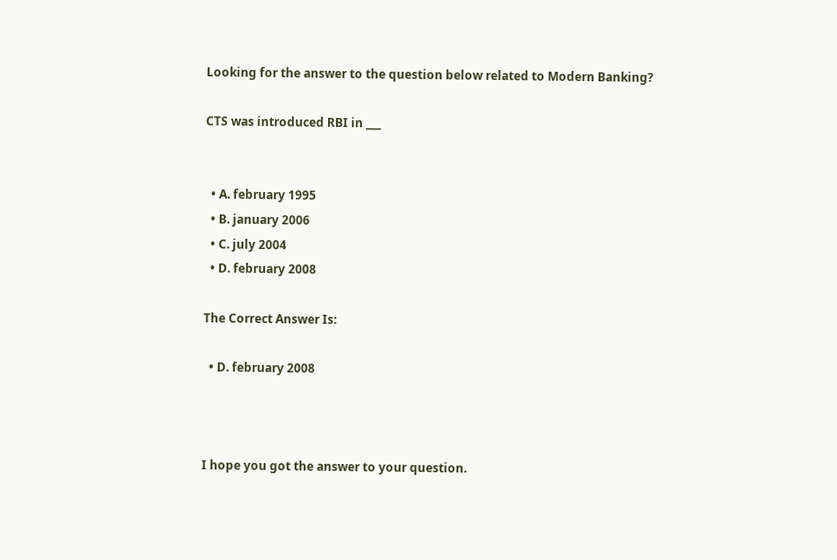Looking for the answer to the question below related to Modern Banking?

CTS was introduced RBI in ___


  • A. february 1995
  • B. january 2006
  • C. july 2004
  • D. february 2008

The Correct Answer Is:

  • D. february 2008



I hope you got the answer to your question.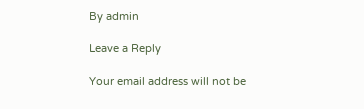By admin

Leave a Reply

Your email address will not be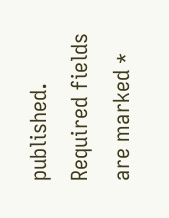published. Required fields are marked *